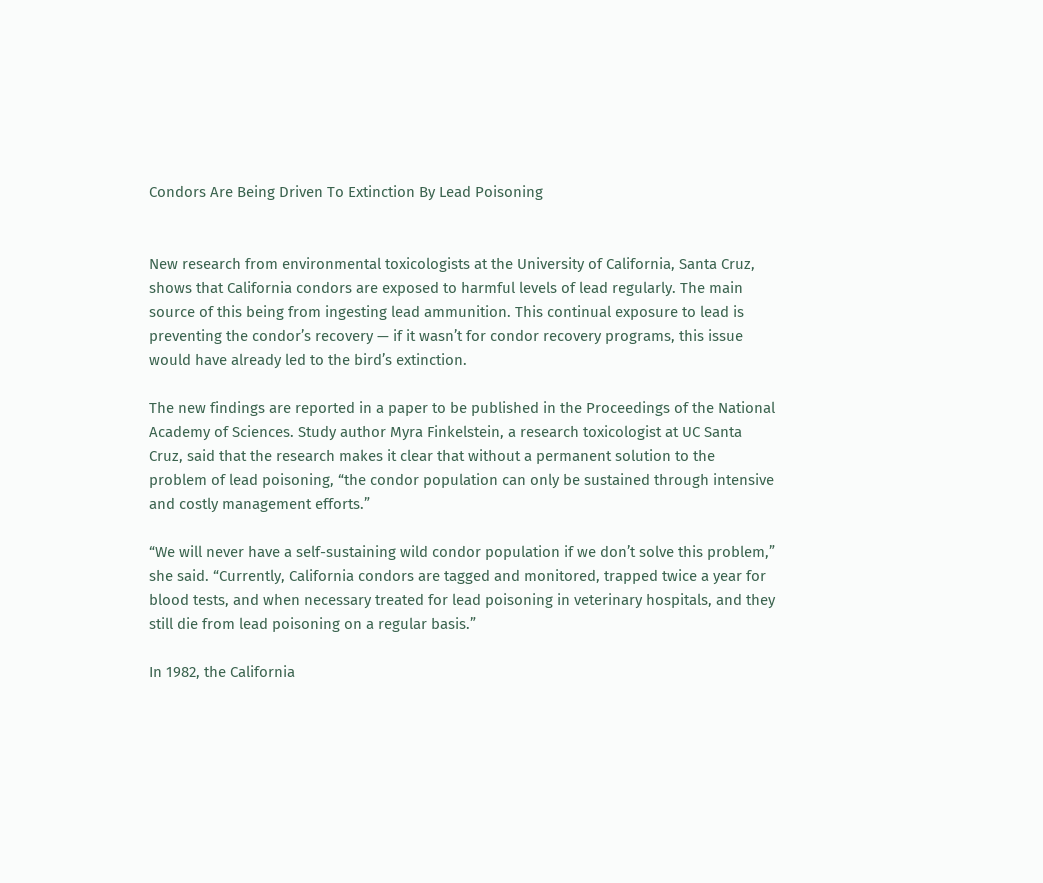Condors Are Being Driven To Extinction By Lead Poisoning


New research from environmental toxicologists at the University of California, Santa Cruz, shows that California condors are exposed to harmful levels of lead regularly. The main source of this being from ingesting lead ammunition. This continual exposure to lead is preventing the condor’s recovery — if it wasn’t for condor recovery programs, this issue would have already led to the bird’s extinction.

The new findings are reported in a paper to be published in the Proceedings of the National Academy of Sciences. Study author Myra Finkelstein, a research toxicologist at UC Santa Cruz, said that the research makes it clear that without a permanent solution to the problem of lead poisoning, “the condor population can only be sustained through intensive and costly management efforts.”

“We will never have a self-sustaining wild condor population if we don’t solve this problem,” she said. “Currently, California condors are tagged and monitored, trapped twice a year for blood tests, and when necessary treated for lead poisoning in veterinary hospitals, and they still die from lead poisoning on a regular basis.”

In 1982, the California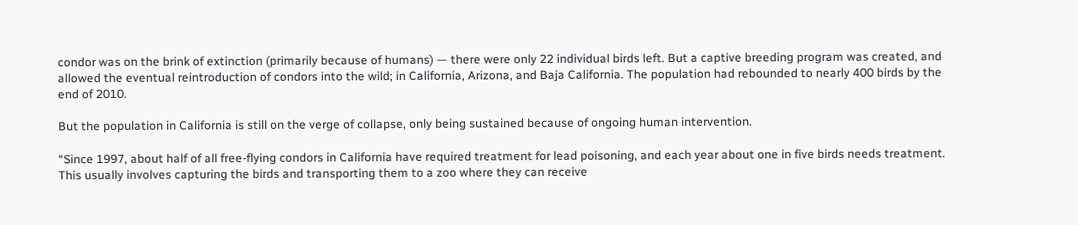condor was on the brink of extinction (primarily because of humans) — there were only 22 individual birds left. But a captive breeding program was created, and allowed the eventual reintroduction of condors into the wild; in California, Arizona, and Baja California. The population had rebounded to nearly 400 birds by the end of 2010.

But the population in California is still on the verge of collapse, only being sustained because of ongoing human intervention.

“Since 1997, about half of all free-flying condors in California have required treatment for lead poisoning, and each year about one in five birds needs treatment. This usually involves capturing the birds and transporting them to a zoo where they can receive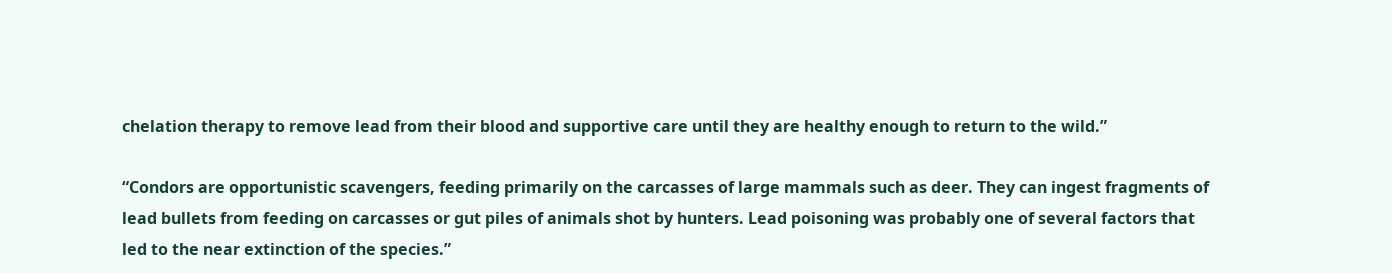chelation therapy to remove lead from their blood and supportive care until they are healthy enough to return to the wild.”

“Condors are opportunistic scavengers, feeding primarily on the carcasses of large mammals such as deer. They can ingest fragments of lead bullets from feeding on carcasses or gut piles of animals shot by hunters. Lead poisoning was probably one of several factors that led to the near extinction of the species.”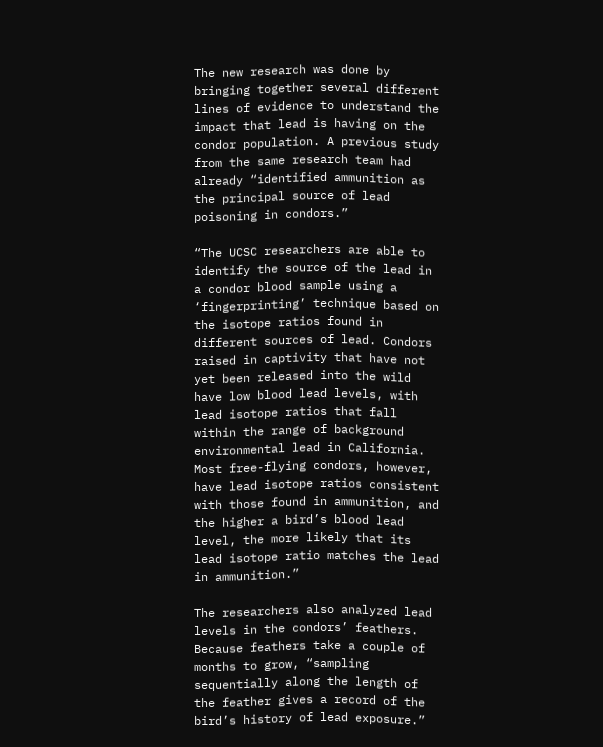The new research was done by bringing together several different lines of evidence to understand the impact that lead is having on the condor population. A previous study from the same research team had already “identified ammunition as the principal source of lead poisoning in condors.”

“The UCSC researchers are able to identify the source of the lead in a condor blood sample using a ‘fingerprinting’ technique based on the isotope ratios found in different sources of lead. Condors raised in captivity that have not yet been released into the wild have low blood lead levels, with lead isotope ratios that fall within the range of background environmental lead in California. Most free-flying condors, however, have lead isotope ratios consistent with those found in ammunition, and the higher a bird’s blood lead level, the more likely that its lead isotope ratio matches the lead in ammunition.”

The researchers also analyzed lead levels in the condors’ feathers. Because feathers take a couple of months to grow, “sampling sequentially along the length of the feather gives a record of the bird’s history of lead exposure.”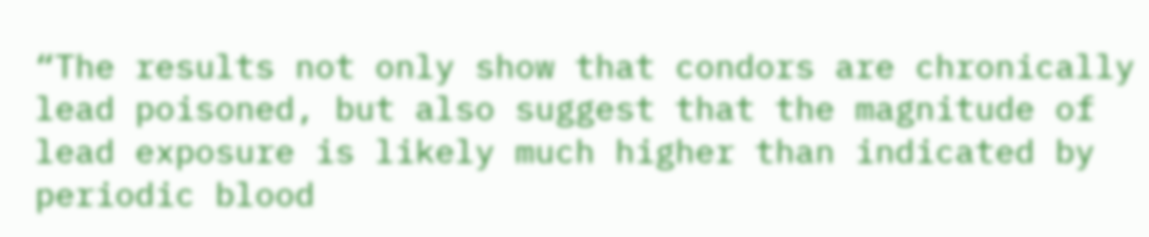“The results not only show that condors are chronically lead poisoned, but also suggest that the magnitude of lead exposure is likely much higher than indicated by periodic blood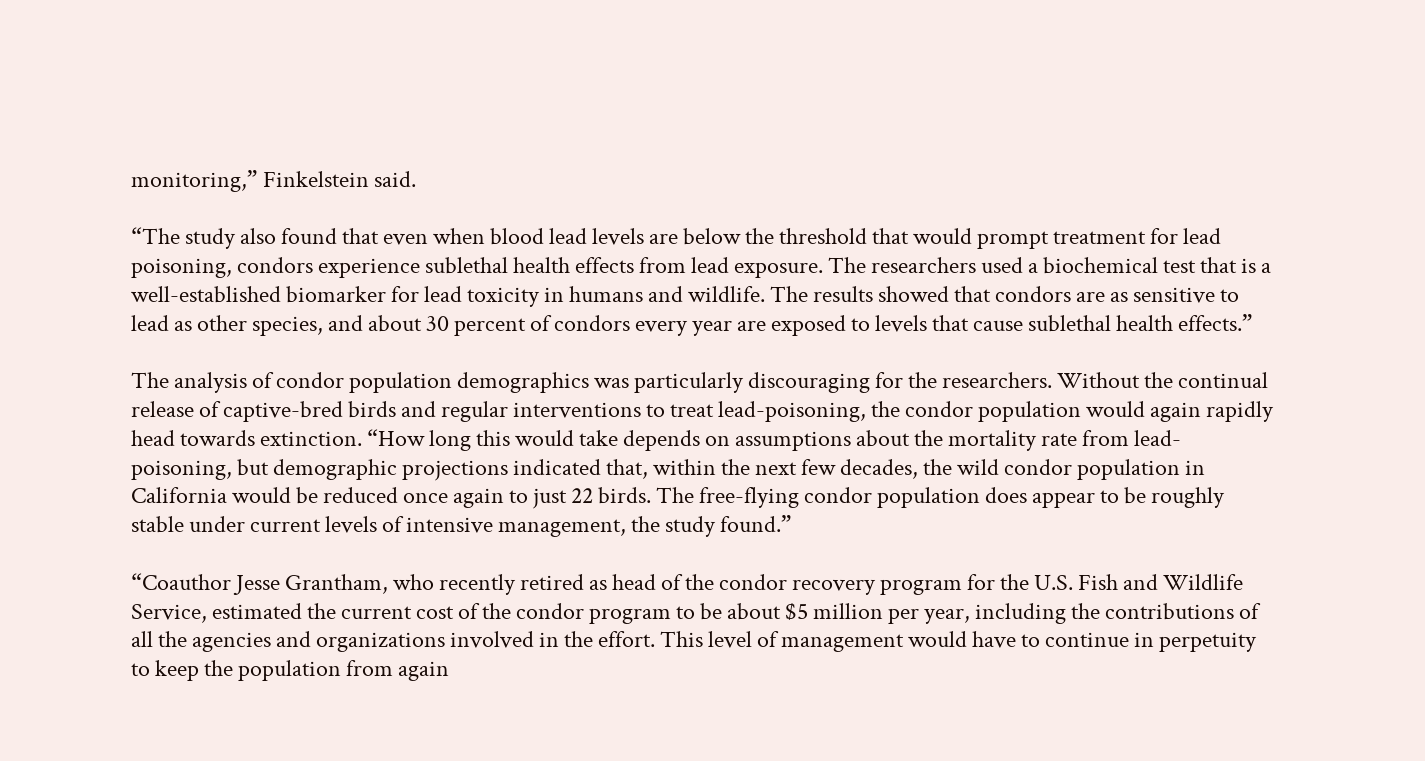monitoring,” Finkelstein said.

“The study also found that even when blood lead levels are below the threshold that would prompt treatment for lead poisoning, condors experience sublethal health effects from lead exposure. The researchers used a biochemical test that is a well-established biomarker for lead toxicity in humans and wildlife. The results showed that condors are as sensitive to lead as other species, and about 30 percent of condors every year are exposed to levels that cause sublethal health effects.”

The analysis of condor population demographics was particularly discouraging for the researchers. Without the continual release of captive-bred birds and regular interventions to treat lead-poisoning, the condor population would again rapidly head towards extinction. “How long this would take depends on assumptions about the mortality rate from lead-poisoning, but demographic projections indicated that, within the next few decades, the wild condor population in California would be reduced once again to just 22 birds. The free-flying condor population does appear to be roughly stable under current levels of intensive management, the study found.”

“Coauthor Jesse Grantham, who recently retired as head of the condor recovery program for the U.S. Fish and Wildlife Service, estimated the current cost of the condor program to be about $5 million per year, including the contributions of all the agencies and organizations involved in the effort. This level of management would have to continue in perpetuity to keep the population from again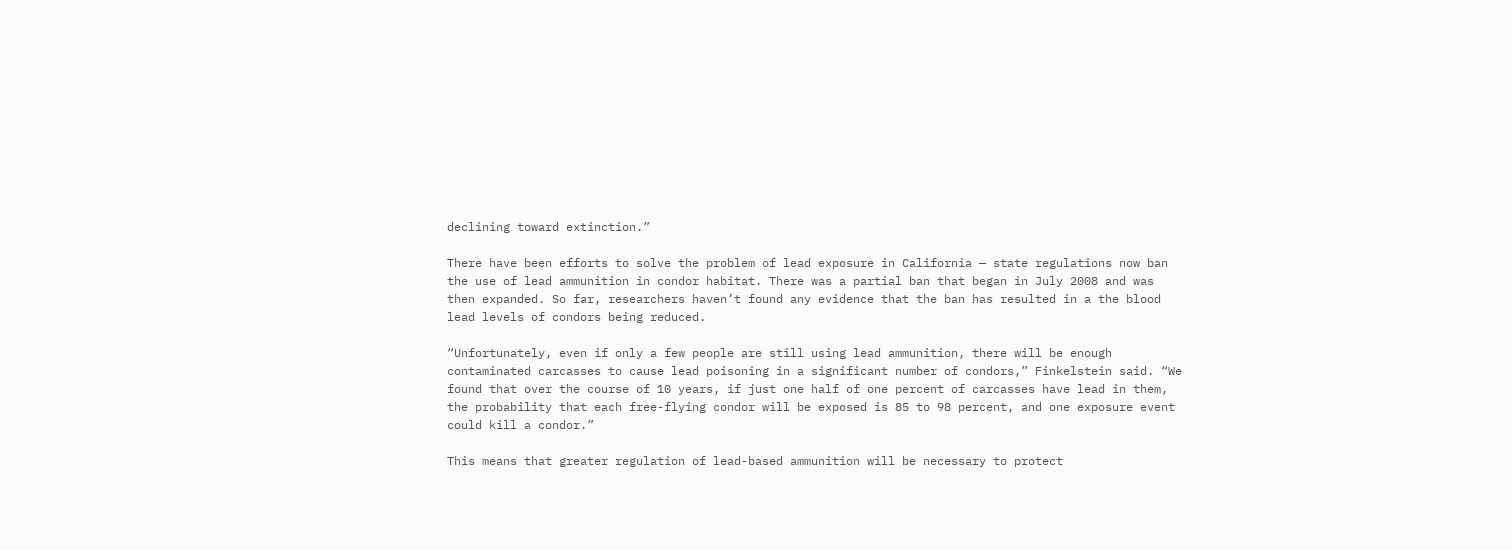declining toward extinction.”

There have been efforts to solve the problem of lead exposure in California — state regulations now ban the use of lead ammunition in condor habitat. There was a partial ban that began in July 2008 and was then expanded. So far, researchers haven’t found any evidence that the ban has resulted in a the blood lead levels of condors being reduced.

“Unfortunately, even if only a few people are still using lead ammunition, there will be enough contaminated carcasses to cause lead poisoning in a significant number of condors,” Finkelstein said. “We found that over the course of 10 years, if just one half of one percent of carcasses have lead in them, the probability that each free-flying condor will be exposed is 85 to 98 percent, and one exposure event could kill a condor.”

This means that greater regulation of lead-based ammunition will be necessary to protect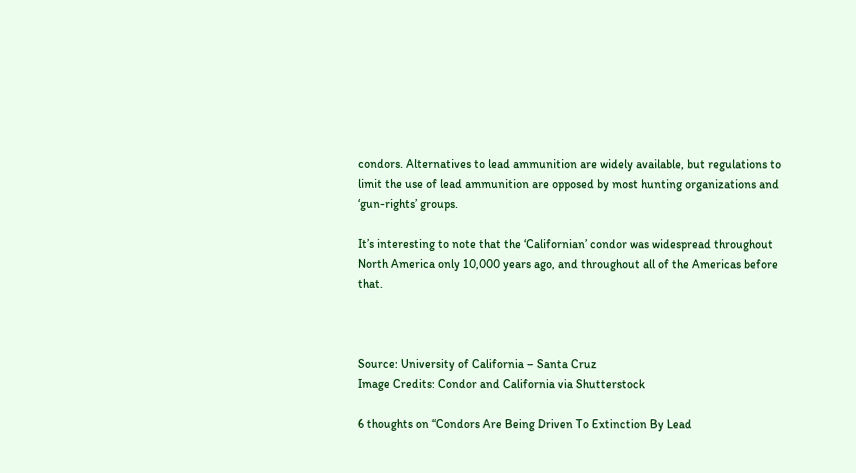condors. Alternatives to lead ammunition are widely available, but regulations to limit the use of lead ammunition are opposed by most hunting organizations and ‘gun-rights’ groups.

It’s interesting to note that the ‘Californian’ condor was widespread throughout North America only 10,000 years ago, and throughout all of the Americas before that.



Source: University of California – Santa Cruz
Image Credits: Condor and California via Shutterstock

6 thoughts on “Condors Are Being Driven To Extinction By Lead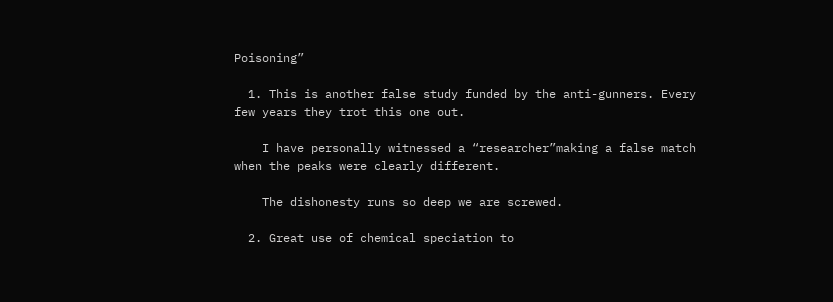Poisoning”

  1. This is another false study funded by the anti-gunners. Every few years they trot this one out.

    I have personally witnessed a “researcher”making a false match when the peaks were clearly different.

    The dishonesty runs so deep we are screwed.

  2. Great use of chemical speciation to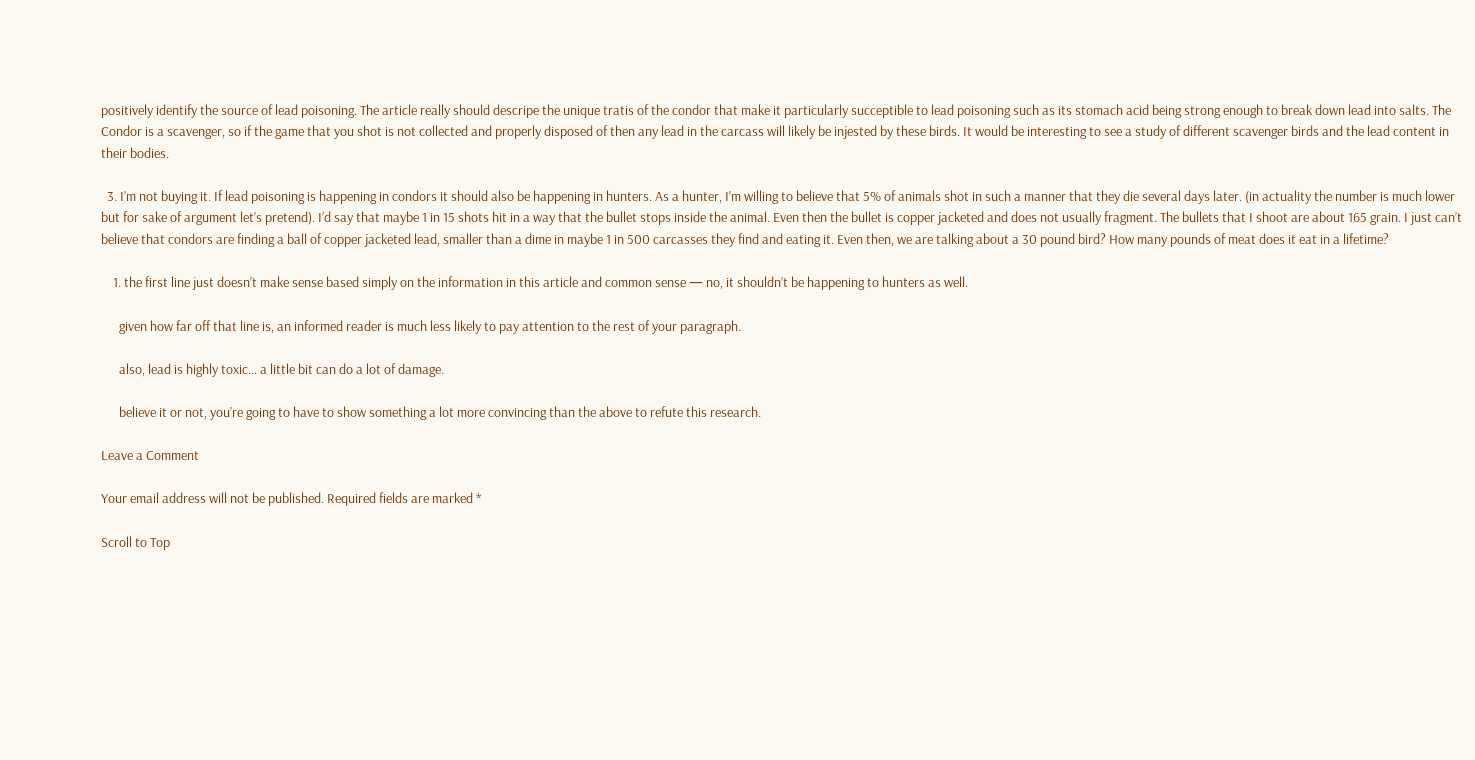positively identify the source of lead poisoning. The article really should descripe the unique tratis of the condor that make it particularly succeptible to lead poisoning such as its stomach acid being strong enough to break down lead into salts. The Condor is a scavenger, so if the game that you shot is not collected and properly disposed of then any lead in the carcass will likely be injested by these birds. It would be interesting to see a study of different scavenger birds and the lead content in their bodies.

  3. I’m not buying it. If lead poisoning is happening in condors it should also be happening in hunters. As a hunter, I’m willing to believe that 5% of animals shot in such a manner that they die several days later. (in actuality the number is much lower but for sake of argument let’s pretend). I’d say that maybe 1 in 15 shots hit in a way that the bullet stops inside the animal. Even then the bullet is copper jacketed and does not usually fragment. The bullets that I shoot are about 165 grain. I just can’t believe that condors are finding a ball of copper jacketed lead, smaller than a dime in maybe 1 in 500 carcasses they find and eating it. Even then, we are talking about a 30 pound bird? How many pounds of meat does it eat in a lifetime?

    1. the first line just doesn’t make sense based simply on the information in this article and common sense — no, it shouldn’t be happening to hunters as well.

      given how far off that line is, an informed reader is much less likely to pay attention to the rest of your paragraph.

      also, lead is highly toxic… a little bit can do a lot of damage.

      believe it or not, you’re going to have to show something a lot more convincing than the above to refute this research.

Leave a Comment

Your email address will not be published. Required fields are marked *

Scroll to Top